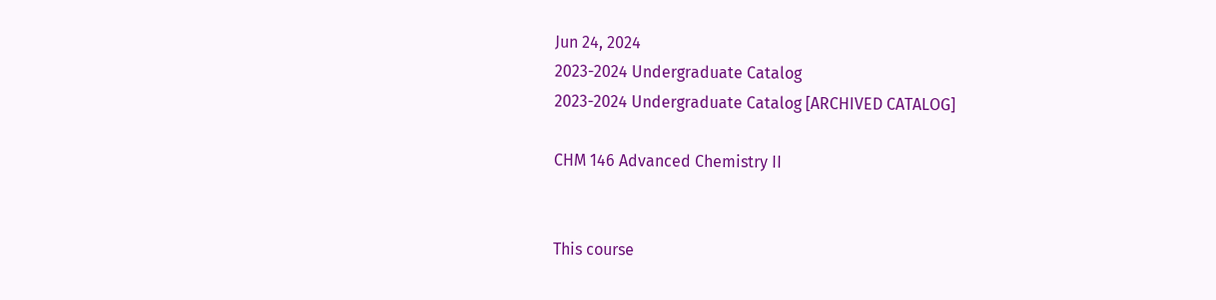Jun 24, 2024
2023-2024 Undergraduate Catalog
2023-2024 Undergraduate Catalog [ARCHIVED CATALOG]

CHM 146 Advanced Chemistry II


This course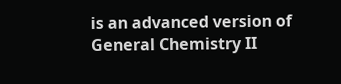is an advanced version of General Chemistry II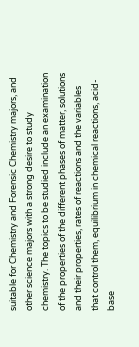suitable for Chemistry and Forensic Chemistry majors, and other science majors with a strong desire to study chemistry. The topics to be studied include an examination of the properties of the different phases of matter, solutions and their properties, rates of reactions and the variables that control them, equilibrium in chemical reactions, acid-base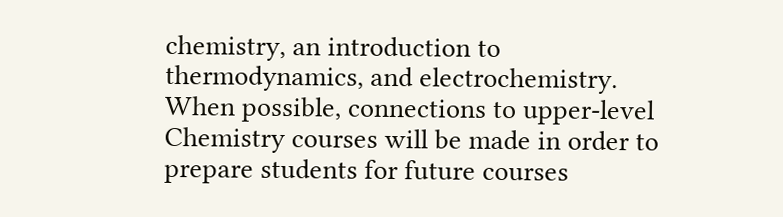chemistry, an introduction to thermodynamics, and electrochemistry. When possible, connections to upper-level Chemistry courses will be made in order to prepare students for future courses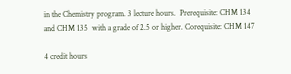in the Chemistry program. 3 lecture hours.  Prerequisite: CHM 134  and CHM 135  with a grade of 2.5 or higher. Corequisite: CHM 147

4 credit hours